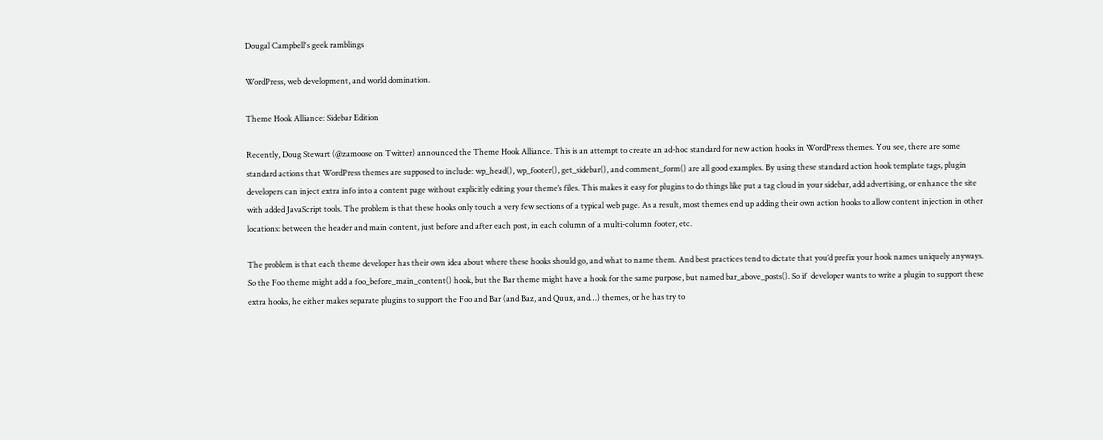Dougal Campbell's geek ramblings

WordPress, web development, and world domination.

Theme Hook Alliance: Sidebar Edition

Recently, Doug Stewart (@zamoose on Twitter) announced the Theme Hook Alliance. This is an attempt to create an ad-hoc standard for new action hooks in WordPress themes. You see, there are some standard actions that WordPress themes are supposed to include: wp_head(), wp_footer(), get_sidebar(), and comment_form() are all good examples. By using these standard action hook template tags, plugin developers can inject extra info into a content page without explicitly editing your theme’s files. This makes it easy for plugins to do things like put a tag cloud in your sidebar, add advertising, or enhance the site with added JavaScript tools. The problem is that these hooks only touch a very few sections of a typical web page. As a result, most themes end up adding their own action hooks to allow content injection in other locations: between the header and main content, just before and after each post, in each column of a multi-column footer, etc.

The problem is that each theme developer has their own idea about where these hooks should go, and what to name them. And best practices tend to dictate that you’d prefix your hook names uniquely anyways. So the Foo theme might add a foo_before_main_content() hook, but the Bar theme might have a hook for the same purpose, but named bar_above_posts(). So if  developer wants to write a plugin to support these extra hooks, he either makes separate plugins to support the Foo and Bar (and Baz, and Quux, and…) themes, or he has try to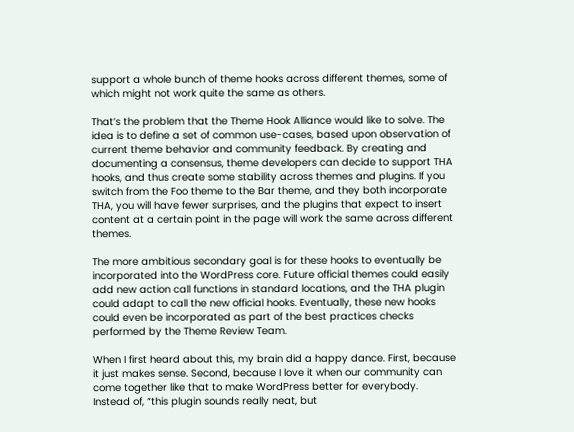support a whole bunch of theme hooks across different themes, some of which might not work quite the same as others.

That’s the problem that the Theme Hook Alliance would like to solve. The idea is to define a set of common use-cases, based upon observation of current theme behavior and community feedback. By creating and documenting a consensus, theme developers can decide to support THA hooks, and thus create some stability across themes and plugins. If you switch from the Foo theme to the Bar theme, and they both incorporate THA, you will have fewer surprises, and the plugins that expect to insert content at a certain point in the page will work the same across different themes.

The more ambitious secondary goal is for these hooks to eventually be incorporated into the WordPress core. Future official themes could easily add new action call functions in standard locations, and the THA plugin could adapt to call the new official hooks. Eventually, these new hooks could even be incorporated as part of the best practices checks performed by the Theme Review Team.

When I first heard about this, my brain did a happy dance. First, because it just makes sense. Second, because I love it when our community can come together like that to make WordPress better for everybody. Instead of, “this plugin sounds really neat, but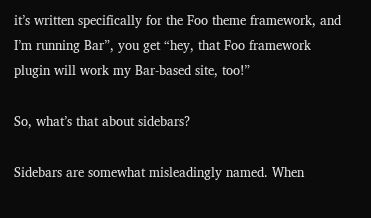it’s written specifically for the Foo theme framework, and I’m running Bar”, you get “hey, that Foo framework plugin will work my Bar-based site, too!”

So, what’s that about sidebars?

Sidebars are somewhat misleadingly named. When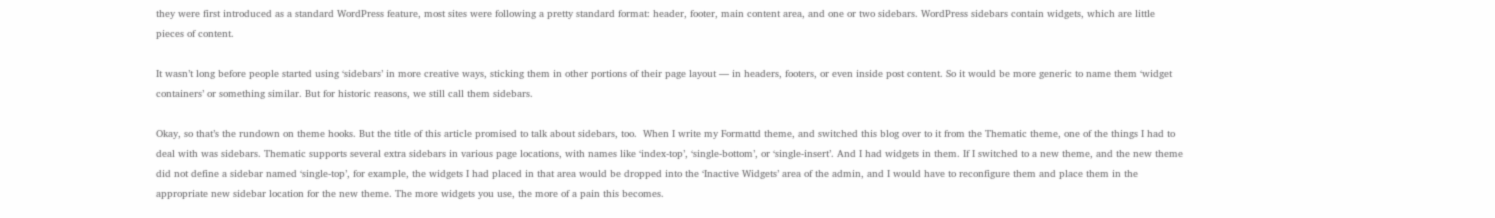they were first introduced as a standard WordPress feature, most sites were following a pretty standard format: header, footer, main content area, and one or two sidebars. WordPress sidebars contain widgets, which are little pieces of content.

It wasn’t long before people started using ‘sidebars’ in more creative ways, sticking them in other portions of their page layout — in headers, footers, or even inside post content. So it would be more generic to name them ‘widget containers’ or something similar. But for historic reasons, we still call them sidebars.

Okay, so that’s the rundown on theme hooks. But the title of this article promised to talk about sidebars, too.  When I write my Formattd theme, and switched this blog over to it from the Thematic theme, one of the things I had to deal with was sidebars. Thematic supports several extra sidebars in various page locations, with names like ‘index-top’, ‘single-bottom’, or ‘single-insert’. And I had widgets in them. If I switched to a new theme, and the new theme did not define a sidebar named ‘single-top’, for example, the widgets I had placed in that area would be dropped into the ‘Inactive Widgets’ area of the admin, and I would have to reconfigure them and place them in the appropriate new sidebar location for the new theme. The more widgets you use, the more of a pain this becomes.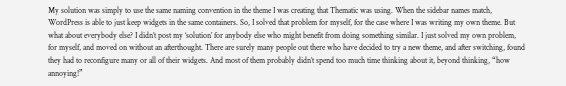My solution was simply to use the same naming convention in the theme I was creating that Thematic was using. When the sidebar names match, WordPress is able to just keep widgets in the same containers. So, I solved that problem for myself, for the case where I was writing my own theme. But what about everybody else? I didn’t post my ‘solution’ for anybody else who might benefit from doing something similar. I just solved my own problem, for myself, and moved on without an afterthought. There are surely many people out there who have decided to try a new theme, and after switching, found they had to reconfigure many or all of their widgets. And most of them probably didn’t spend too much time thinking about it, beyond thinking, “how annoying!”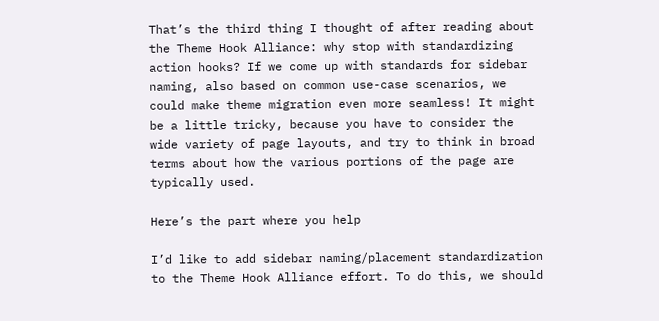That’s the third thing I thought of after reading about the Theme Hook Alliance: why stop with standardizing action hooks? If we come up with standards for sidebar naming, also based on common use-case scenarios, we could make theme migration even more seamless! It might be a little tricky, because you have to consider the wide variety of page layouts, and try to think in broad terms about how the various portions of the page are typically used.

Here’s the part where you help

I’d like to add sidebar naming/placement standardization to the Theme Hook Alliance effort. To do this, we should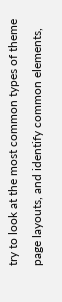try to look at the most common types of theme page layouts, and identify common elements,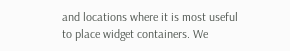and locations where it is most useful to place widget containers. We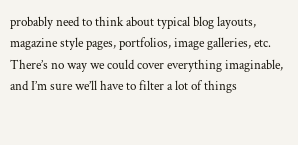probably need to think about typical blog layouts, magazine style pages, portfolios, image galleries, etc. There’s no way we could cover everything imaginable, and I’m sure we’ll have to filter a lot of things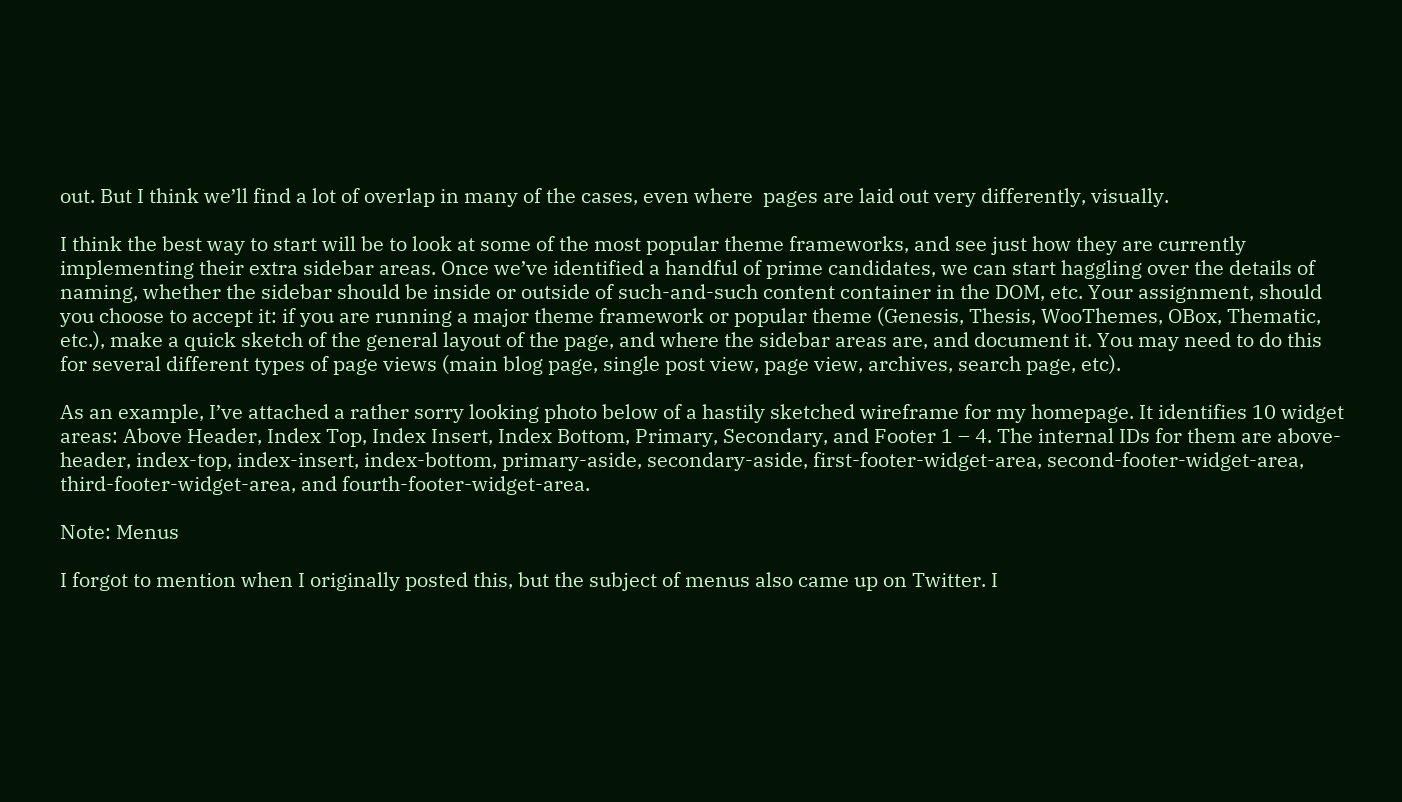out. But I think we’ll find a lot of overlap in many of the cases, even where  pages are laid out very differently, visually.

I think the best way to start will be to look at some of the most popular theme frameworks, and see just how they are currently implementing their extra sidebar areas. Once we’ve identified a handful of prime candidates, we can start haggling over the details of naming, whether the sidebar should be inside or outside of such-and-such content container in the DOM, etc. Your assignment, should you choose to accept it: if you are running a major theme framework or popular theme (Genesis, Thesis, WooThemes, OBox, Thematic, etc.), make a quick sketch of the general layout of the page, and where the sidebar areas are, and document it. You may need to do this for several different types of page views (main blog page, single post view, page view, archives, search page, etc).

As an example, I’ve attached a rather sorry looking photo below of a hastily sketched wireframe for my homepage. It identifies 10 widget areas: Above Header, Index Top, Index Insert, Index Bottom, Primary, Secondary, and Footer 1 – 4. The internal IDs for them are above-header, index-top, index-insert, index-bottom, primary-aside, secondary-aside, first-footer-widget-area, second-footer-widget-area, third-footer-widget-area, and fourth-footer-widget-area.

Note: Menus

I forgot to mention when I originally posted this, but the subject of menus also came up on Twitter. I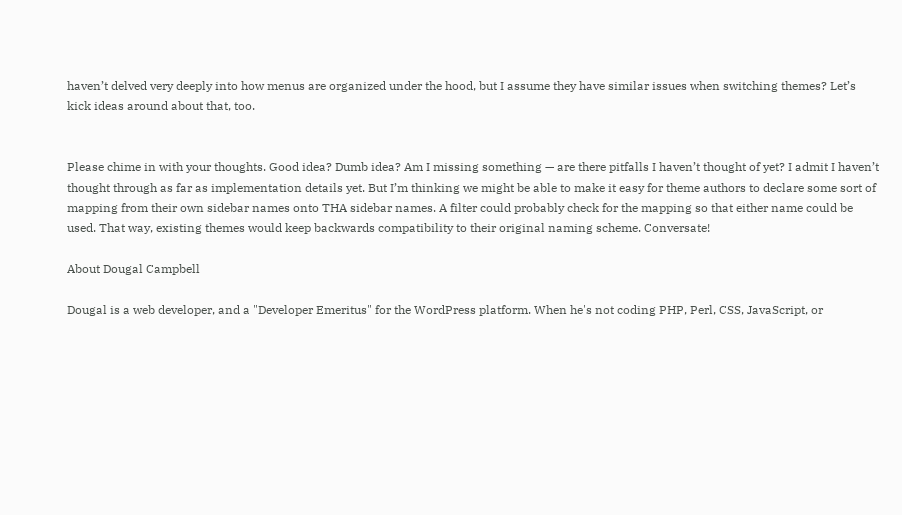haven’t delved very deeply into how menus are organized under the hood, but I assume they have similar issues when switching themes? Let’s kick ideas around about that, too.


Please chime in with your thoughts. Good idea? Dumb idea? Am I missing something — are there pitfalls I haven’t thought of yet? I admit I haven’t thought through as far as implementation details yet. But I’m thinking we might be able to make it easy for theme authors to declare some sort of mapping from their own sidebar names onto THA sidebar names. A filter could probably check for the mapping so that either name could be used. That way, existing themes would keep backwards compatibility to their original naming scheme. Conversate!

About Dougal Campbell

Dougal is a web developer, and a "Developer Emeritus" for the WordPress platform. When he's not coding PHP, Perl, CSS, JavaScript, or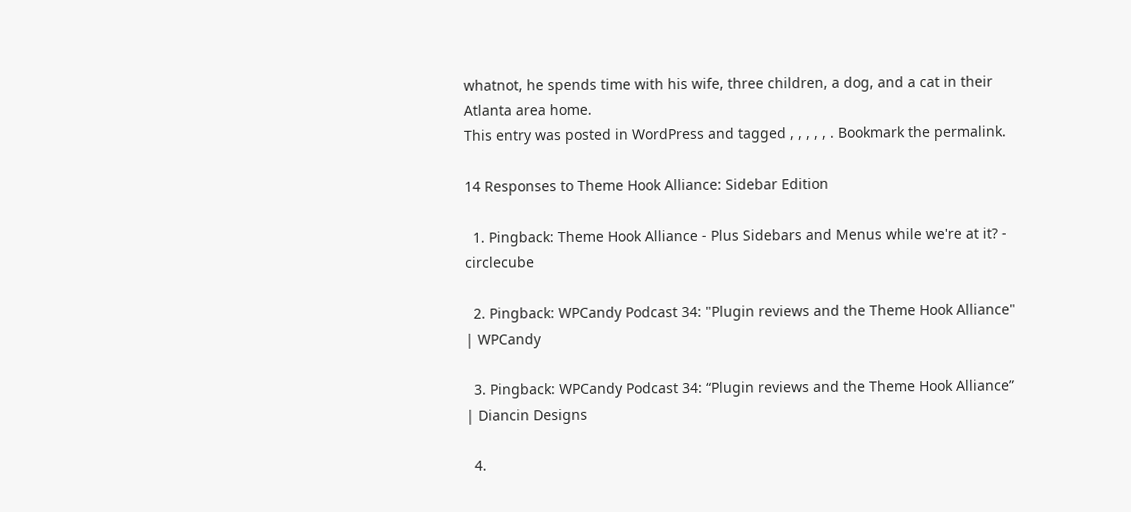whatnot, he spends time with his wife, three children, a dog, and a cat in their Atlanta area home.
This entry was posted in WordPress and tagged , , , , , . Bookmark the permalink.

14 Responses to Theme Hook Alliance: Sidebar Edition

  1. Pingback: Theme Hook Alliance - Plus Sidebars and Menus while we're at it? - circlecube

  2. Pingback: WPCandy Podcast 34: "Plugin reviews and the Theme Hook Alliance" | WPCandy

  3. Pingback: WPCandy Podcast 34: “Plugin reviews and the Theme Hook Alliance” | Diancin Designs

  4.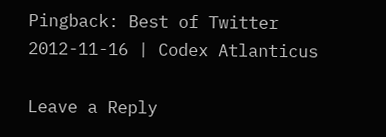Pingback: Best of Twitter 2012-11-16 | Codex Atlanticus

Leave a Reply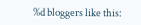%d bloggers like this: